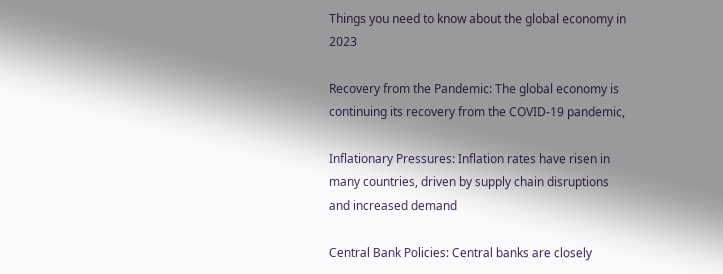Things you need to know about the global economy in 2023

Recovery from the Pandemic: The global economy is continuing its recovery from the COVID-19 pandemic,

Inflationary Pressures: Inflation rates have risen in many countries, driven by supply chain disruptions and increased demand

Central Bank Policies: Central banks are closely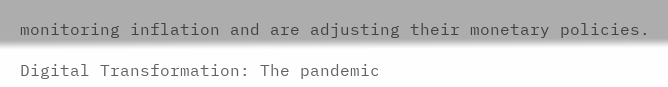monitoring inflation and are adjusting their monetary policies.

Digital Transformation: The pandemic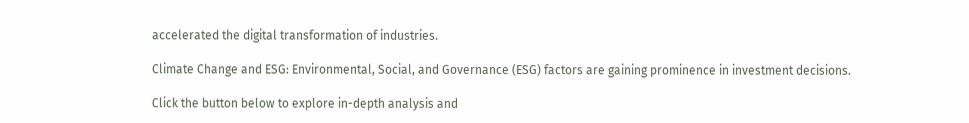accelerated the digital transformation of industries.

Climate Change and ESG: Environmental, Social, and Governance (ESG) factors are gaining prominence in investment decisions.

Click the button below to explore in-depth analysis and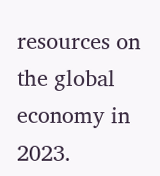resources on the global economy in 2023.